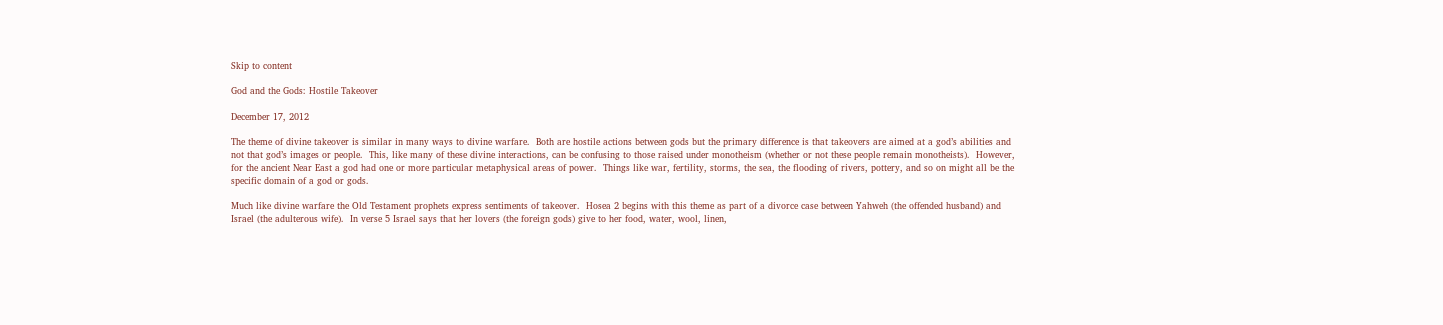Skip to content

God and the Gods: Hostile Takeover

December 17, 2012

The theme of divine takeover is similar in many ways to divine warfare.  Both are hostile actions between gods but the primary difference is that takeovers are aimed at a god’s abilities and not that god’s images or people.  This, like many of these divine interactions, can be confusing to those raised under monotheism (whether or not these people remain monotheists).  However, for the ancient Near East a god had one or more particular metaphysical areas of power.  Things like war, fertility, storms, the sea, the flooding of rivers, pottery, and so on might all be the specific domain of a god or gods.

Much like divine warfare the Old Testament prophets express sentiments of takeover.  Hosea 2 begins with this theme as part of a divorce case between Yahweh (the offended husband) and Israel (the adulterous wife).  In verse 5 Israel says that her lovers (the foreign gods) give to her food, water, wool, linen,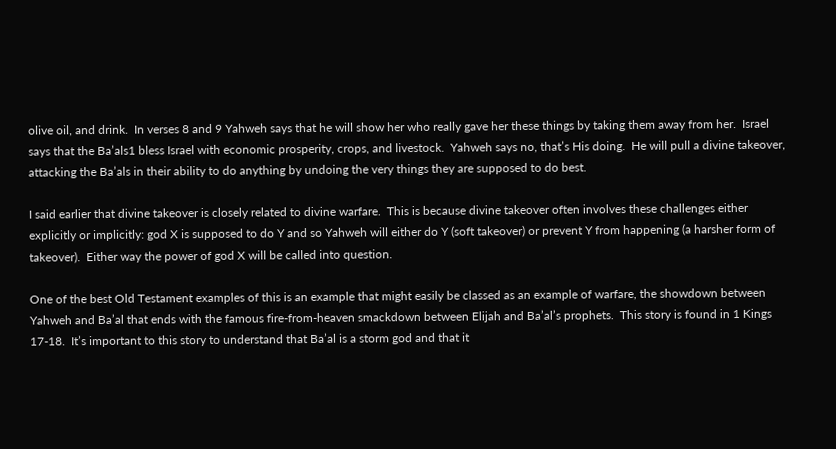olive oil, and drink.  In verses 8 and 9 Yahweh says that he will show her who really gave her these things by taking them away from her.  Israel says that the Ba’als1 bless Israel with economic prosperity, crops, and livestock.  Yahweh says no, that’s His doing.  He will pull a divine takeover, attacking the Ba’als in their ability to do anything by undoing the very things they are supposed to do best.

I said earlier that divine takeover is closely related to divine warfare.  This is because divine takeover often involves these challenges either explicitly or implicitly: god X is supposed to do Y and so Yahweh will either do Y (soft takeover) or prevent Y from happening (a harsher form of takeover).  Either way the power of god X will be called into question.

One of the best Old Testament examples of this is an example that might easily be classed as an example of warfare, the showdown between Yahweh and Ba’al that ends with the famous fire-from-heaven smackdown between Elijah and Ba’al’s prophets.  This story is found in 1 Kings 17-18.  It’s important to this story to understand that Ba’al is a storm god and that it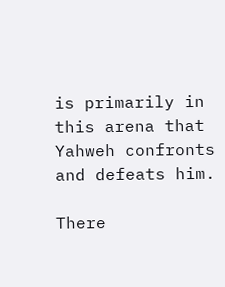is primarily in this arena that Yahweh confronts and defeats him.

There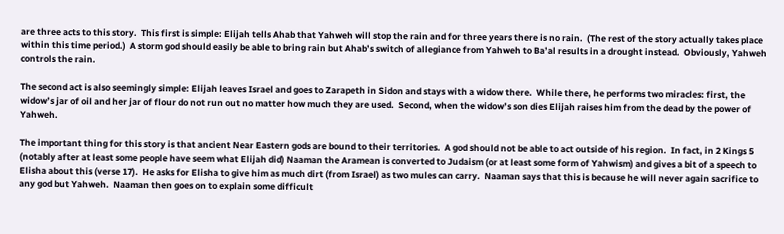are three acts to this story.  This first is simple: Elijah tells Ahab that Yahweh will stop the rain and for three years there is no rain.  (The rest of the story actually takes place within this time period.)  A storm god should easily be able to bring rain but Ahab’s switch of allegiance from Yahweh to Ba’al results in a drought instead.  Obviously, Yahweh controls the rain.

The second act is also seemingly simple: Elijah leaves Israel and goes to Zarapeth in Sidon and stays with a widow there.  While there, he performs two miracles: first, the widow’s jar of oil and her jar of flour do not run out no matter how much they are used.  Second, when the widow’s son dies Elijah raises him from the dead by the power of Yahweh.

The important thing for this story is that ancient Near Eastern gods are bound to their territories.  A god should not be able to act outside of his region.  In fact, in 2 Kings 5 (notably after at least some people have seem what Elijah did) Naaman the Aramean is converted to Judaism (or at least some form of Yahwism) and gives a bit of a speech to Elisha about this (verse 17).  He asks for Elisha to give him as much dirt (from Israel) as two mules can carry.  Naaman says that this is because he will never again sacrifice to any god but Yahweh.  Naaman then goes on to explain some difficult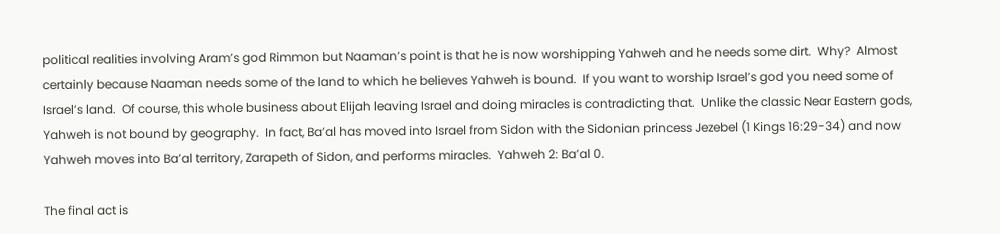political realities involving Aram’s god Rimmon but Naaman’s point is that he is now worshipping Yahweh and he needs some dirt.  Why?  Almost certainly because Naaman needs some of the land to which he believes Yahweh is bound.  If you want to worship Israel’s god you need some of Israel’s land.  Of course, this whole business about Elijah leaving Israel and doing miracles is contradicting that.  Unlike the classic Near Eastern gods, Yahweh is not bound by geography.  In fact, Ba’al has moved into Israel from Sidon with the Sidonian princess Jezebel (1 Kings 16:29-34) and now Yahweh moves into Ba’al territory, Zarapeth of Sidon, and performs miracles.  Yahweh 2: Ba’al 0.

The final act is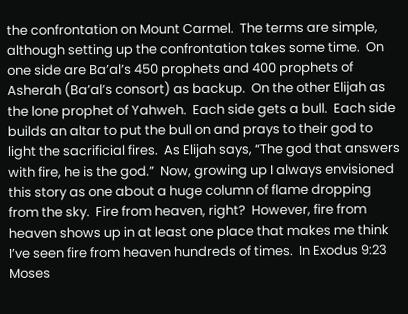the confrontation on Mount Carmel.  The terms are simple, although setting up the confrontation takes some time.  On one side are Ba’al’s 450 prophets and 400 prophets of Asherah (Ba’al’s consort) as backup.  On the other Elijah as the lone prophet of Yahweh.  Each side gets a bull.  Each side builds an altar to put the bull on and prays to their god to light the sacrificial fires.  As Elijah says, “The god that answers with fire, he is the god.”  Now, growing up I always envisioned this story as one about a huge column of flame dropping from the sky.  Fire from heaven, right?  However, fire from heaven shows up in at least one place that makes me think I’ve seen fire from heaven hundreds of times.  In Exodus 9:23 Moses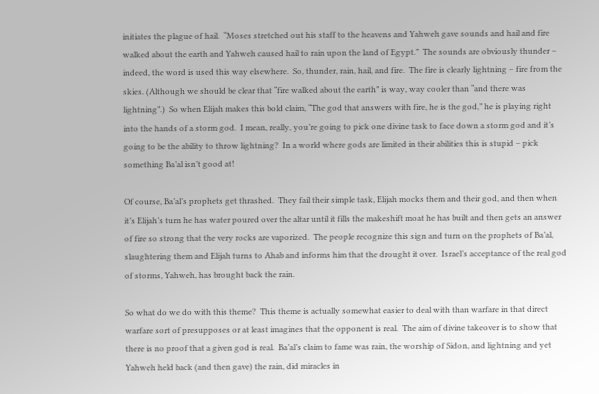initiates the plague of hail.  “Moses stretched out his staff to the heavens and Yahweh gave sounds and hail and fire walked about the earth and Yahweh caused hail to rain upon the land of Egypt.”  The sounds are obviously thunder – indeed, the word is used this way elsewhere.  So, thunder, rain, hail, and fire.  The fire is clearly lightning – fire from the skies. (Although we should be clear that “fire walked about the earth” is way, way cooler than “and there was lightning”.)  So when Elijah makes this bold claim, “The god that answers with fire, he is the god,” he is playing right into the hands of a storm god.  I mean, really, you’re going to pick one divine task to face down a storm god and it’s going to be the ability to throw lightning?  In a world where gods are limited in their abilities this is stupid – pick something Ba’al isn’t good at!

Of course, Ba’al’s prophets get thrashed.  They fail their simple task, Elijah mocks them and their god, and then when it’s Elijah’s turn he has water poured over the altar until it fills the makeshift moat he has built and then gets an answer of fire so strong that the very rocks are vaporized.  The people recognize this sign and turn on the prophets of Ba’al, slaughtering them and Elijah turns to Ahab and informs him that the drought it over.  Israel’s acceptance of the real god of storms, Yahweh, has brought back the rain.

So what do we do with this theme?  This theme is actually somewhat easier to deal with than warfare in that direct warfare sort of presupposes or at least imagines that the opponent is real.  The aim of divine takeover is to show that there is no proof that a given god is real.  Ba’al’s claim to fame was rain, the worship of Sidon, and lightning and yet Yahweh held back (and then gave) the rain, did miracles in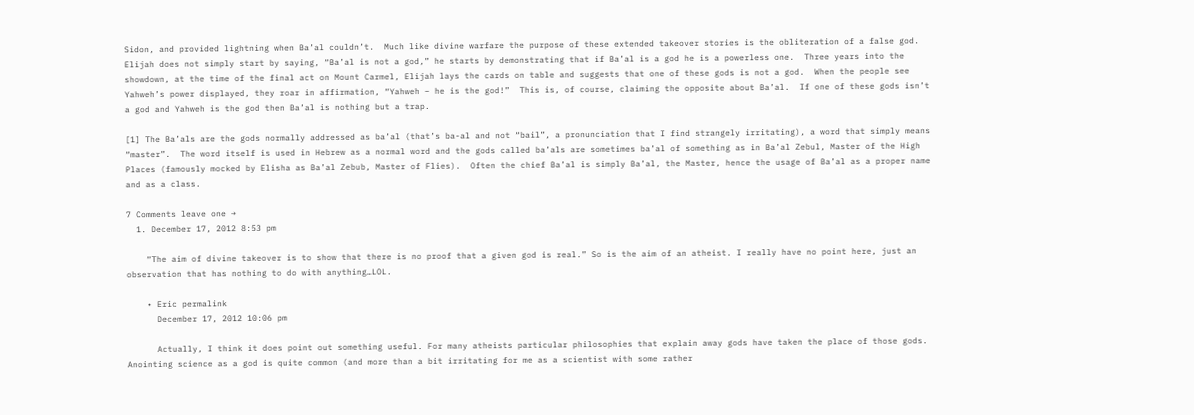Sidon, and provided lightning when Ba’al couldn’t.  Much like divine warfare the purpose of these extended takeover stories is the obliteration of a false god.  Elijah does not simply start by saying, “Ba’al is not a god,” he starts by demonstrating that if Ba’al is a god he is a powerless one.  Three years into the showdown, at the time of the final act on Mount Carmel, Elijah lays the cards on table and suggests that one of these gods is not a god.  When the people see Yahweh’s power displayed, they roar in affirmation, “Yahweh – he is the god!”  This is, of course, claiming the opposite about Ba’al.  If one of these gods isn’t a god and Yahweh is the god then Ba’al is nothing but a trap.

[1] The Ba’als are the gods normally addressed as ba’al (that’s ba-al and not “bail”, a pronunciation that I find strangely irritating), a word that simply means “master”.  The word itself is used in Hebrew as a normal word and the gods called ba’als are sometimes ba’al of something as in Ba’al Zebul, Master of the High Places (famously mocked by Elisha as Ba’al Zebub, Master of Flies).  Often the chief Ba’al is simply Ba’al, the Master, hence the usage of Ba’al as a proper name and as a class.

7 Comments leave one →
  1. December 17, 2012 8:53 pm

    “The aim of divine takeover is to show that there is no proof that a given god is real.” So is the aim of an atheist. I really have no point here, just an observation that has nothing to do with anything…LOL.

    • Eric permalink
      December 17, 2012 10:06 pm

      Actually, I think it does point out something useful. For many atheists particular philosophies that explain away gods have taken the place of those gods. Anointing science as a god is quite common (and more than a bit irritating for me as a scientist with some rather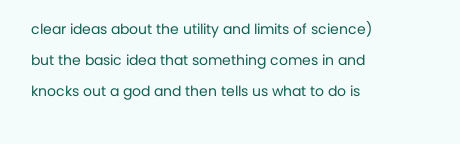clear ideas about the utility and limits of science) but the basic idea that something comes in and knocks out a god and then tells us what to do is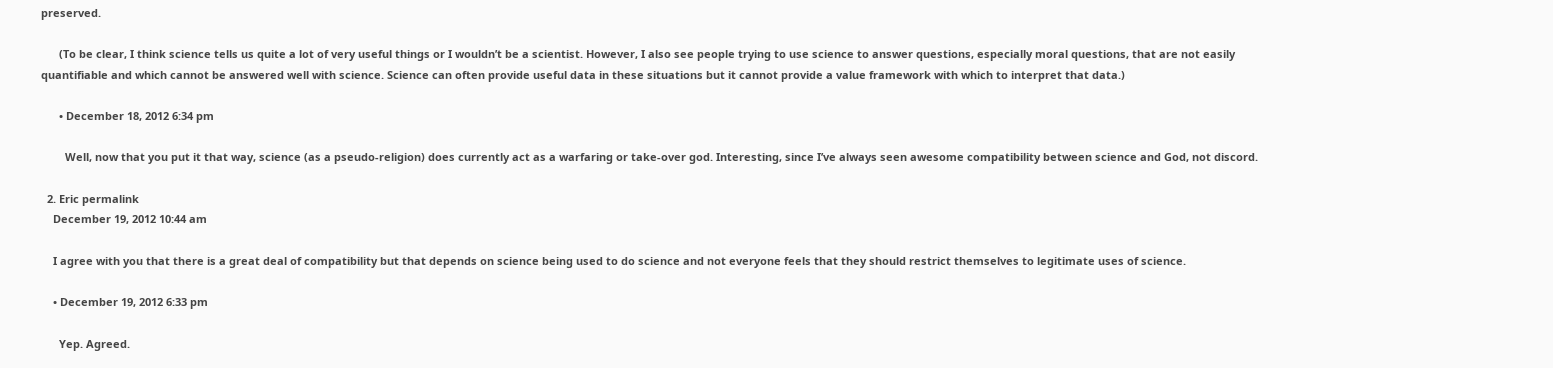preserved.

      (To be clear, I think science tells us quite a lot of very useful things or I wouldn’t be a scientist. However, I also see people trying to use science to answer questions, especially moral questions, that are not easily quantifiable and which cannot be answered well with science. Science can often provide useful data in these situations but it cannot provide a value framework with which to interpret that data.)

      • December 18, 2012 6:34 pm

        Well, now that you put it that way, science (as a pseudo-religion) does currently act as a warfaring or take-over god. Interesting, since I’ve always seen awesome compatibility between science and God, not discord.

  2. Eric permalink
    December 19, 2012 10:44 am

    I agree with you that there is a great deal of compatibility but that depends on science being used to do science and not everyone feels that they should restrict themselves to legitimate uses of science.

    • December 19, 2012 6:33 pm

      Yep. Agreed.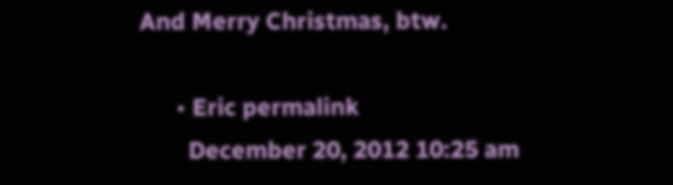And Merry Christmas, btw.

      • Eric permalink
        December 20, 2012 10:25 am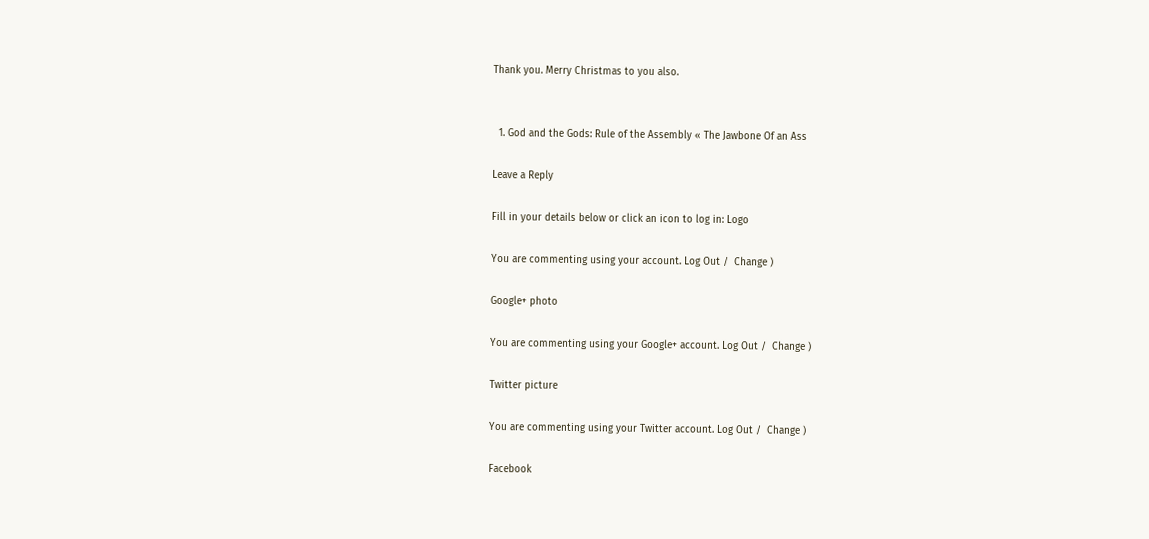Thank you. Merry Christmas to you also.


  1. God and the Gods: Rule of the Assembly « The Jawbone Of an Ass

Leave a Reply

Fill in your details below or click an icon to log in: Logo

You are commenting using your account. Log Out /  Change )

Google+ photo

You are commenting using your Google+ account. Log Out /  Change )

Twitter picture

You are commenting using your Twitter account. Log Out /  Change )

Facebook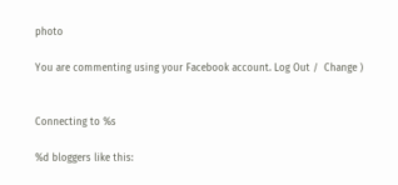photo

You are commenting using your Facebook account. Log Out /  Change )


Connecting to %s

%d bloggers like this: